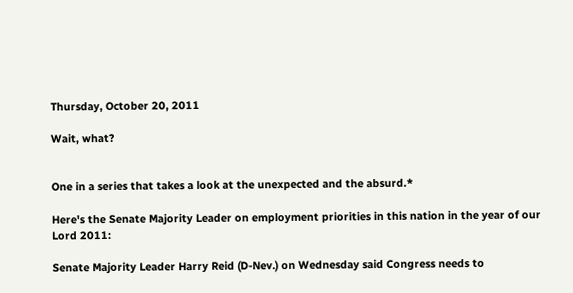Thursday, October 20, 2011

Wait, what?


One in a series that takes a look at the unexpected and the absurd.*

Here's the Senate Majority Leader on employment priorities in this nation in the year of our Lord 2011:

Senate Majority Leader Harry Reid (D-Nev.) on Wednesday said Congress needs to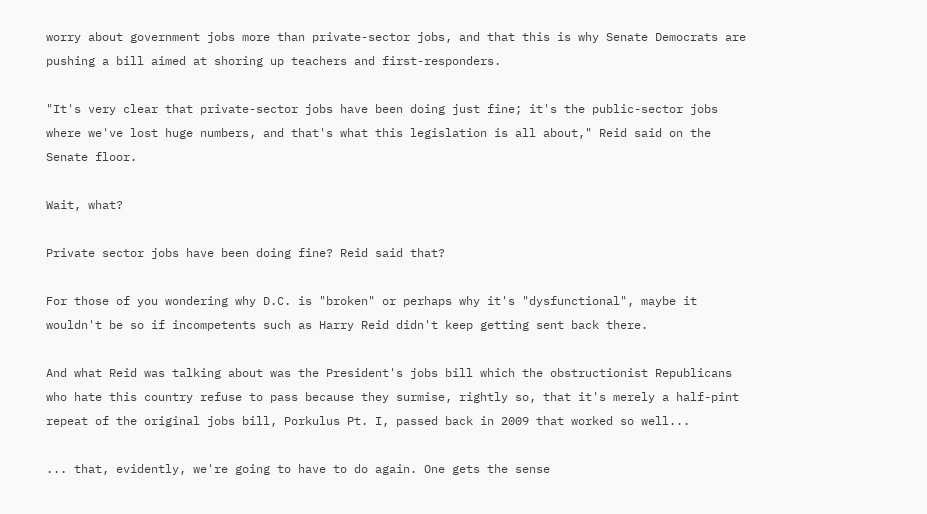worry about government jobs more than private-sector jobs, and that this is why Senate Democrats are pushing a bill aimed at shoring up teachers and first-responders.

"It's very clear that private-sector jobs have been doing just fine; it's the public-sector jobs where we've lost huge numbers, and that's what this legislation is all about," Reid said on the Senate floor.

Wait, what?

Private sector jobs have been doing fine? Reid said that?

For those of you wondering why D.C. is "broken" or perhaps why it's "dysfunctional", maybe it wouldn't be so if incompetents such as Harry Reid didn't keep getting sent back there.

And what Reid was talking about was the President's jobs bill which the obstructionist Republicans who hate this country refuse to pass because they surmise, rightly so, that it's merely a half-pint repeat of the original jobs bill, Porkulus Pt. I, passed back in 2009 that worked so well...

... that, evidently, we're going to have to do again. One gets the sense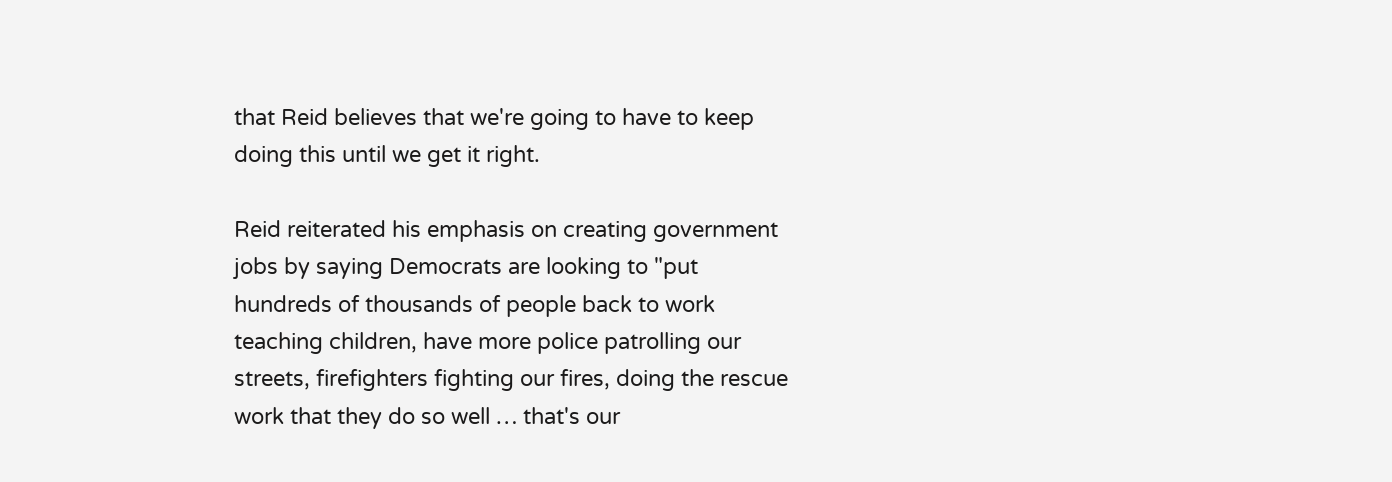that Reid believes that we're going to have to keep doing this until we get it right.

Reid reiterated his emphasis on creating government jobs by saying Democrats are looking to "put hundreds of thousands of people back to work teaching children, have more police patrolling our streets, firefighters fighting our fires, doing the rescue work that they do so well … that's our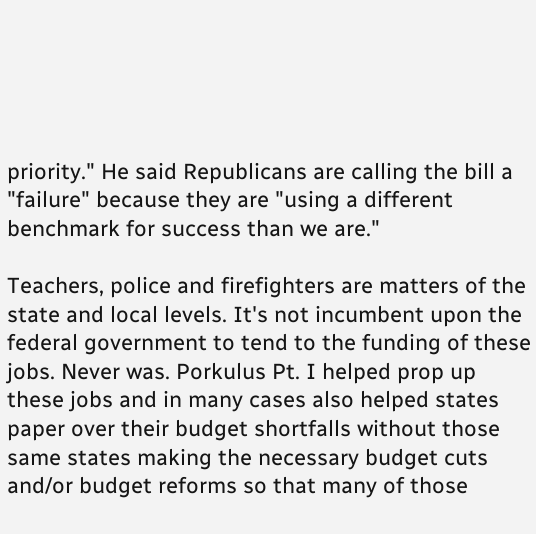priority." He said Republicans are calling the bill a "failure" because they are "using a different benchmark for success than we are."

Teachers, police and firefighters are matters of the state and local levels. It's not incumbent upon the federal government to tend to the funding of these jobs. Never was. Porkulus Pt. I helped prop up these jobs and in many cases also helped states paper over their budget shortfalls without those same states making the necessary budget cuts and/or budget reforms so that many of those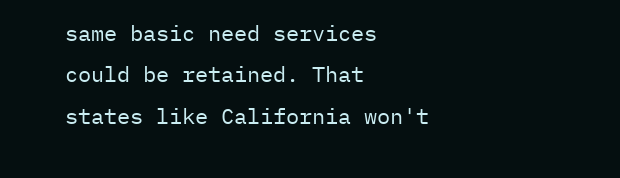same basic need services could be retained. That states like California won't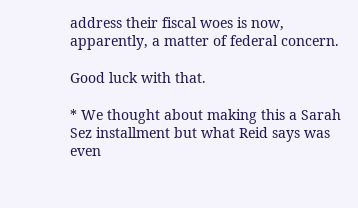address their fiscal woes is now, apparently, a matter of federal concern.

Good luck with that.

* We thought about making this a Sarah Sez installment but what Reid says was even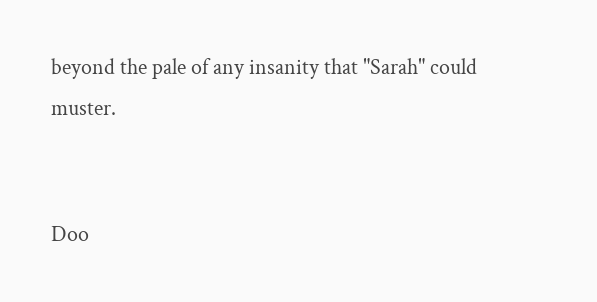beyond the pale of any insanity that "Sarah" could muster.


Doo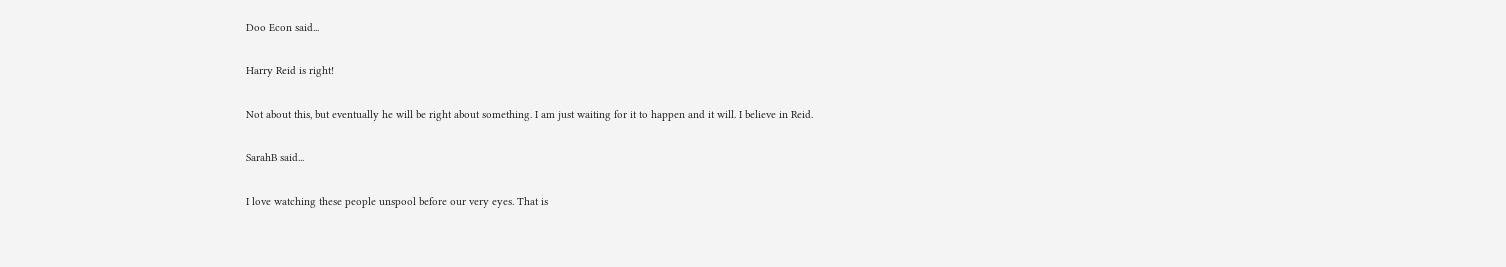Doo Econ said...

Harry Reid is right!

Not about this, but eventually he will be right about something. I am just waiting for it to happen and it will. I believe in Reid.

SarahB said...

I love watching these people unspool before our very eyes. That is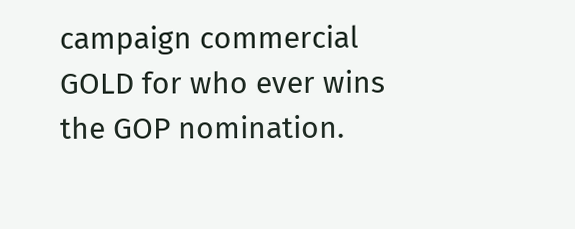campaign commercial GOLD for who ever wins the GOP nomination.